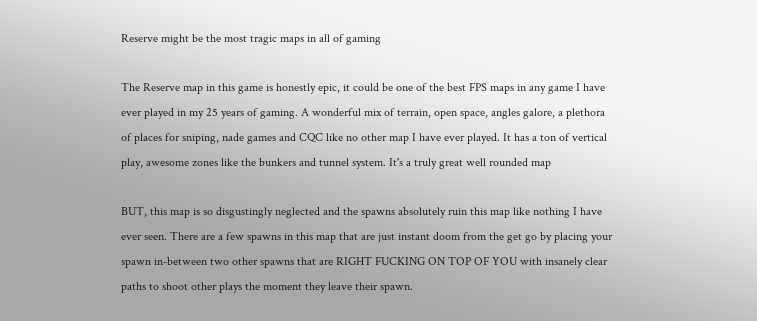Reserve might be the most tragic maps in all of gaming

The Reserve map in this game is honestly epic, it could be one of the best FPS maps in any game I have ever played in my 25 years of gaming. A wonderful mix of terrain, open space, angles galore, a plethora of places for sniping, nade games and CQC like no other map I have ever played. It has a ton of vertical play, awesome zones like the bunkers and tunnel system. It's a truly great well rounded map

BUT, this map is so disgustingly neglected and the spawns absolutely ruin this map like nothing I have ever seen. There are a few spawns in this map that are just instant doom from the get go by placing your spawn in-between two other spawns that are RIGHT FUCKING ON TOP OF YOU with insanely clear paths to shoot other plays the moment they leave their spawn.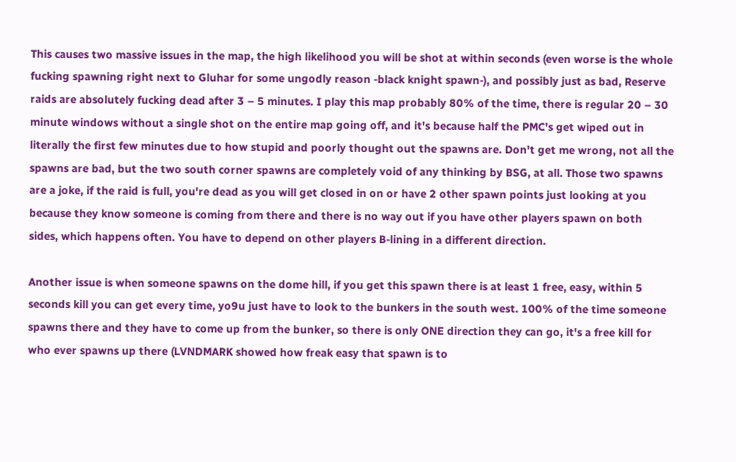This causes two massive issues in the map, the high likelihood you will be shot at within seconds (even worse is the whole fucking spawning right next to Gluhar for some ungodly reason -black knight spawn-), and possibly just as bad, Reserve raids are absolutely fucking dead after 3 – 5 minutes. I play this map probably 80% of the time, there is regular 20 – 30 minute windows without a single shot on the entire map going off, and it's because half the PMC's get wiped out in literally the first few minutes due to how stupid and poorly thought out the spawns are. Don't get me wrong, not all the spawns are bad, but the two south corner spawns are completely void of any thinking by BSG, at all. Those two spawns are a joke, if the raid is full, you're dead as you will get closed in on or have 2 other spawn points just looking at you because they know someone is coming from there and there is no way out if you have other players spawn on both sides, which happens often. You have to depend on other players B-lining in a different direction.

Another issue is when someone spawns on the dome hill, if you get this spawn there is at least 1 free, easy, within 5 seconds kill you can get every time, yo9u just have to look to the bunkers in the south west. 100% of the time someone spawns there and they have to come up from the bunker, so there is only ONE direction they can go, it's a free kill for who ever spawns up there (LVNDMARK showed how freak easy that spawn is to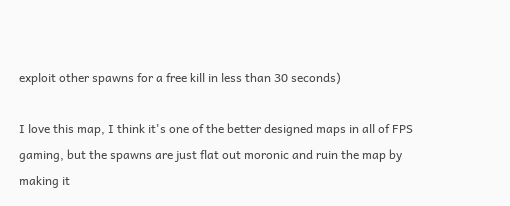exploit other spawns for a free kill in less than 30 seconds)

I love this map, I think it's one of the better designed maps in all of FPS gaming, but the spawns are just flat out moronic and ruin the map by making it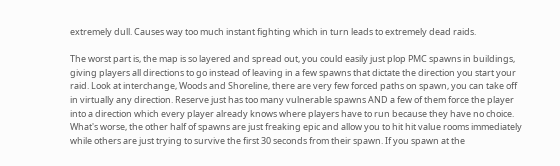extremely dull. Causes way too much instant fighting which in turn leads to extremely dead raids.

The worst part is, the map is so layered and spread out, you could easily just plop PMC spawns in buildings, giving players all directions to go instead of leaving in a few spawns that dictate the direction you start your raid. Look at interchange, Woods and Shoreline, there are very few forced paths on spawn, you can take off in virtually any direction. Reserve just has too many vulnerable spawns AND a few of them force the player into a direction which every player already knows where players have to run because they have no choice. What's worse, the other half of spawns are just freaking epic and allow you to hit hit value rooms immediately while others are just trying to survive the first 30 seconds from their spawn. If you spawn at the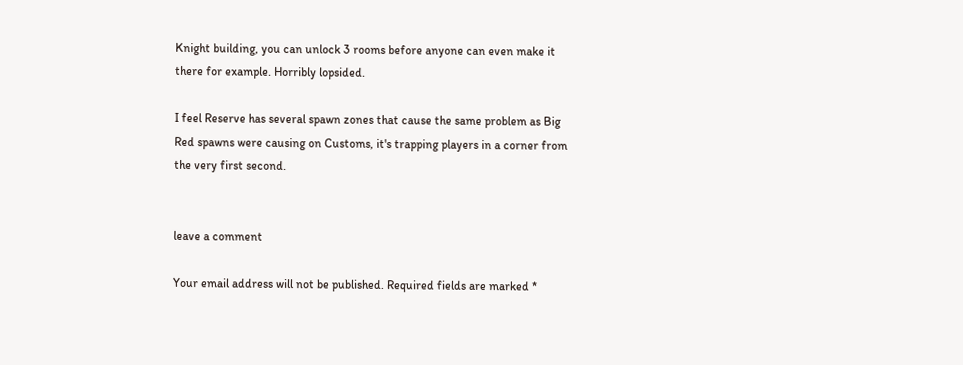Knight building, you can unlock 3 rooms before anyone can even make it there for example. Horribly lopsided.

I feel Reserve has several spawn zones that cause the same problem as Big Red spawns were causing on Customs, it's trapping players in a corner from the very first second.


leave a comment

Your email address will not be published. Required fields are marked *